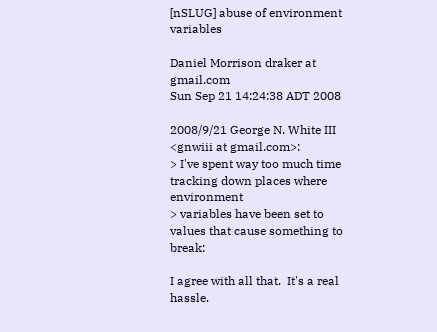[nSLUG] abuse of environment variables

Daniel Morrison draker at gmail.com
Sun Sep 21 14:24:38 ADT 2008

2008/9/21 George N. White III <gnwiii at gmail.com>:
> I've spent way too much time tracking down places where environment
> variables have been set to values that cause something to break:

I agree with all that.  It's a real hassle.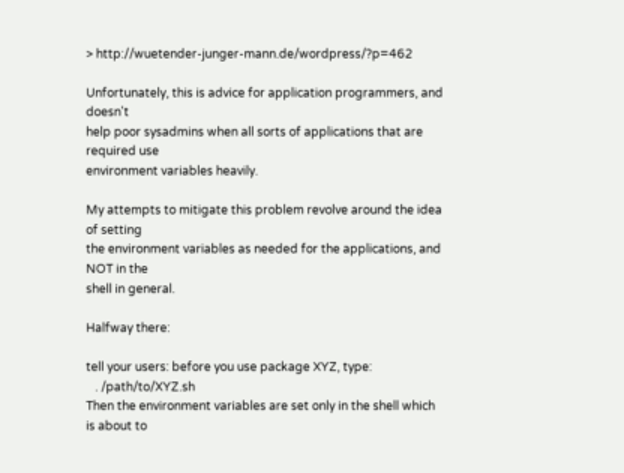> http://wuetender-junger-mann.de/wordpress/?p=462

Unfortunately, this is advice for application programmers, and doesn't
help poor sysadmins when all sorts of applications that are required use
environment variables heavily.

My attempts to mitigate this problem revolve around the idea of setting
the environment variables as needed for the applications, and NOT in the
shell in general.

Halfway there:

tell your users: before you use package XYZ, type:
   . /path/to/XYZ.sh
Then the environment variables are set only in the shell which is about to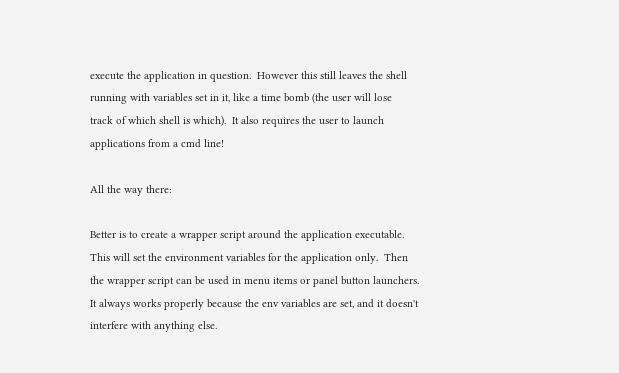execute the application in question.  However this still leaves the shell
running with variables set in it, like a time bomb (the user will lose
track of which shell is which).  It also requires the user to launch
applications from a cmd line!

All the way there:

Better is to create a wrapper script around the application executable.
This will set the environment variables for the application only.  Then
the wrapper script can be used in menu items or panel button launchers.
It always works properly because the env variables are set, and it doesn't
interfere with anything else.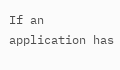If an application has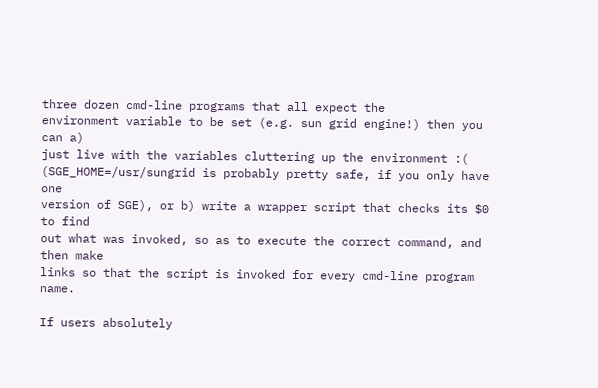three dozen cmd-line programs that all expect the
environment variable to be set (e.g. sun grid engine!) then you can a)
just live with the variables cluttering up the environment :(
(SGE_HOME=/usr/sungrid is probably pretty safe, if you only have one
version of SGE), or b) write a wrapper script that checks its $0 to find
out what was invoked, so as to execute the correct command, and then make
links so that the script is invoked for every cmd-line program name.

If users absolutely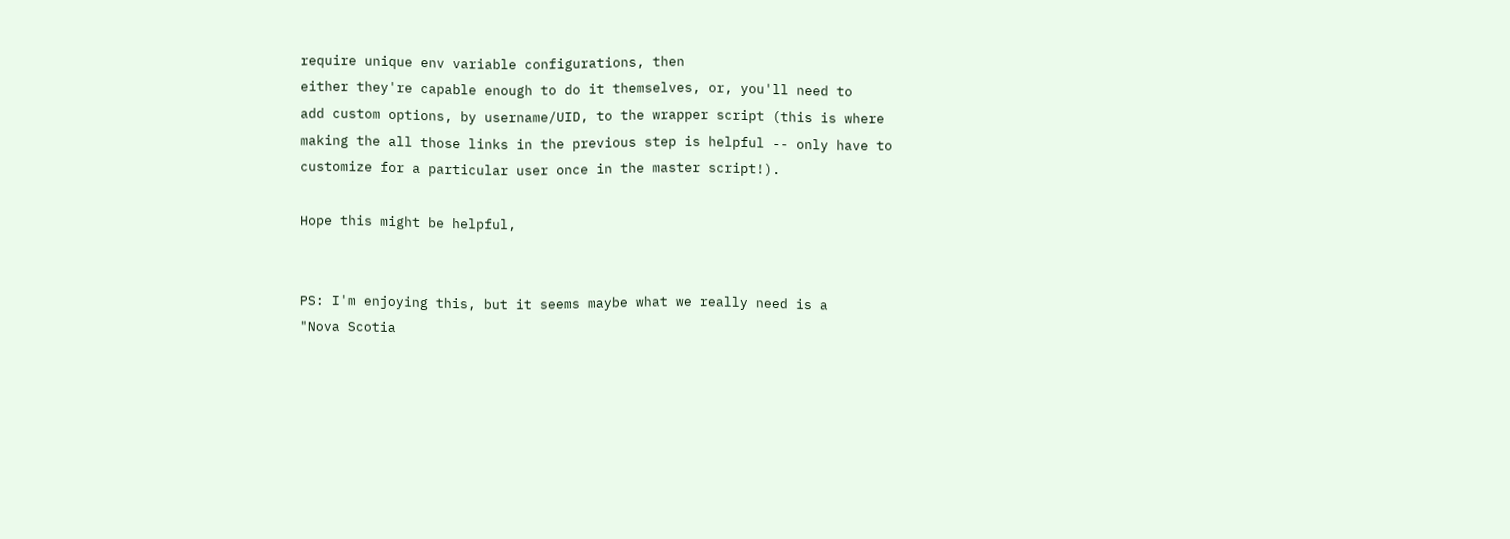require unique env variable configurations, then
either they're capable enough to do it themselves, or, you'll need to
add custom options, by username/UID, to the wrapper script (this is where
making the all those links in the previous step is helpful -- only have to
customize for a particular user once in the master script!).

Hope this might be helpful,


PS: I'm enjoying this, but it seems maybe what we really need is a
"Nova Scotia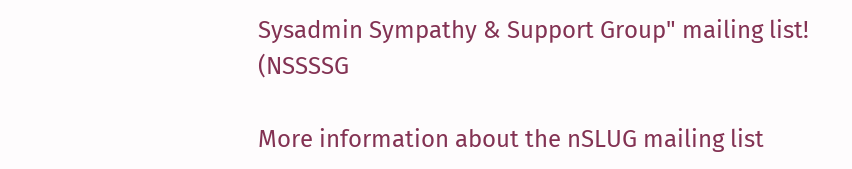Sysadmin Sympathy & Support Group" mailing list! (NSSSSG

More information about the nSLUG mailing list